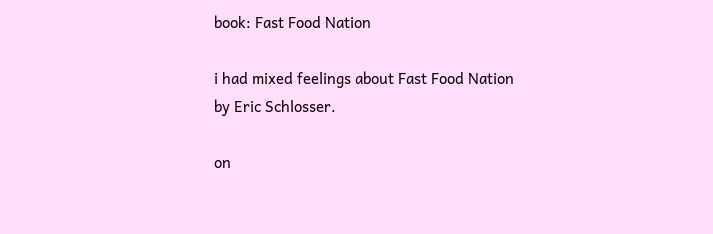book: Fast Food Nation

i had mixed feelings about Fast Food Nation
by Eric Schlosser.

on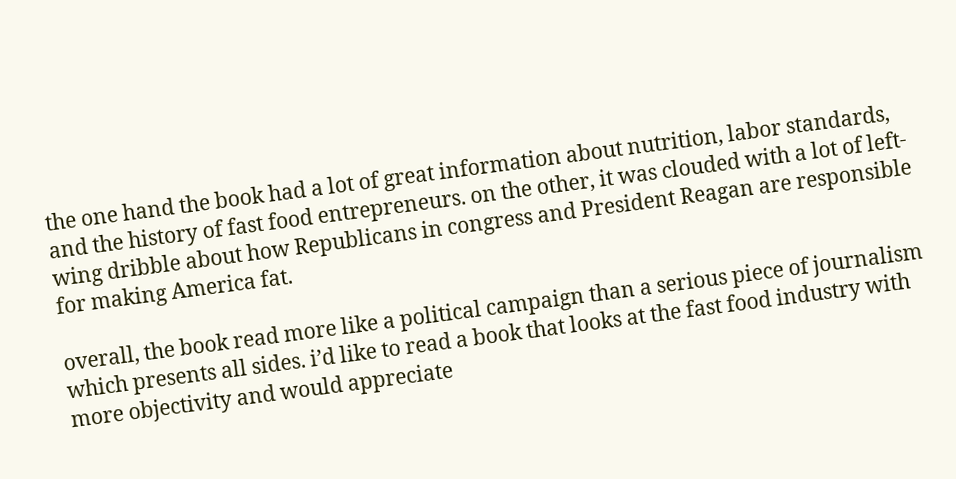the one hand the book had a lot of great information about nutrition, labor standards, and the history of fast food entrepreneurs. on the other, it was clouded with a lot of left-wing dribble about how Republicans in congress and President Reagan are responsible for making America fat.

overall, the book read more like a political campaign than a serious piece of journalism which presents all sides. i’d like to read a book that looks at the fast food industry with more objectivity and would appreciate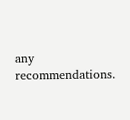any recommendations.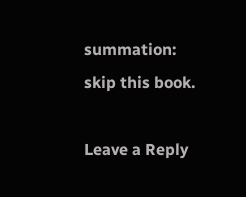summation: skip this book.

Leave a Reply